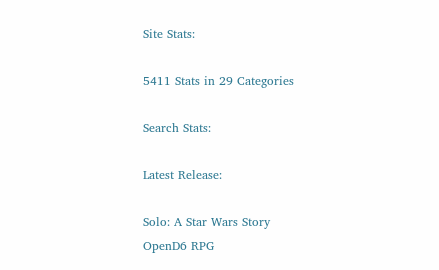Site Stats:

5411 Stats in 29 Categories

Search Stats:

Latest Release:

Solo: A Star Wars Story
OpenD6 RPG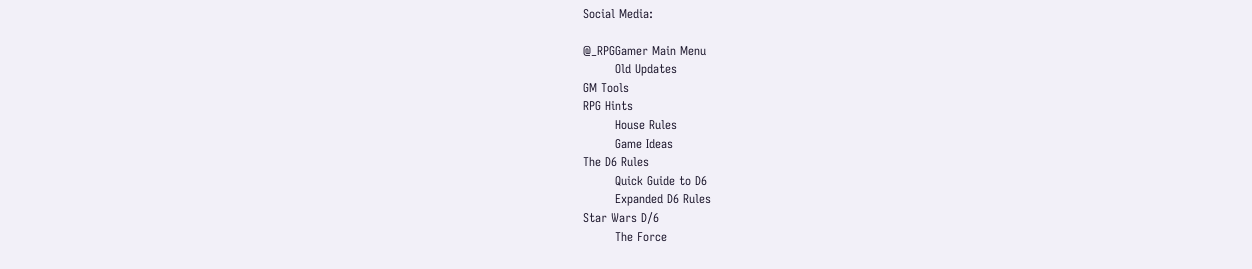Social Media:

@_RPGGamer Main Menu
        Old Updates
GM Tools
RPG Hints
        House Rules
        Game Ideas
The D6 Rules
        Quick Guide to D6
        Expanded D6 Rules
Star Wars D/6
        The Force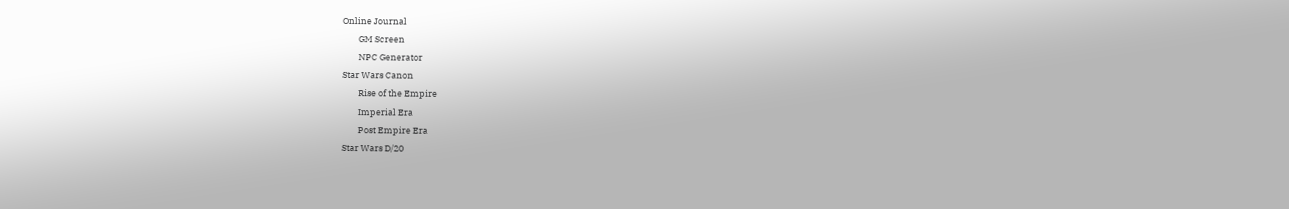Online Journal
        GM Screen
        NPC Generator
Star Wars Canon
        Rise of the Empire
        Imperial Era
        Post Empire Era
Star Wars D/20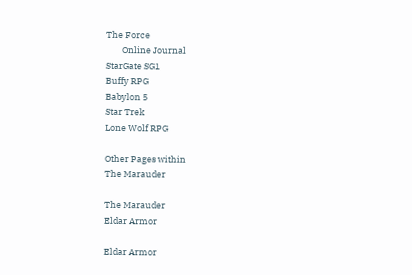The Force
        Online Journal
StarGate SG1
Buffy RPG
Babylon 5
Star Trek
Lone Wolf RPG

Other Pages within
The Marauder

The Marauder
Eldar Armor

Eldar Armor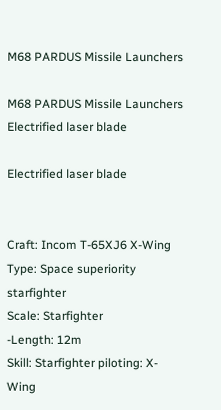M68 PARDUS Missile Launchers

M68 PARDUS Missile Launchers
Electrified laser blade

Electrified laser blade


Craft: Incom T-65XJ6 X-Wing
Type: Space superiority starfighter
Scale: Starfighter
-Length: 12m
Skill: Starfighter piloting: X-Wing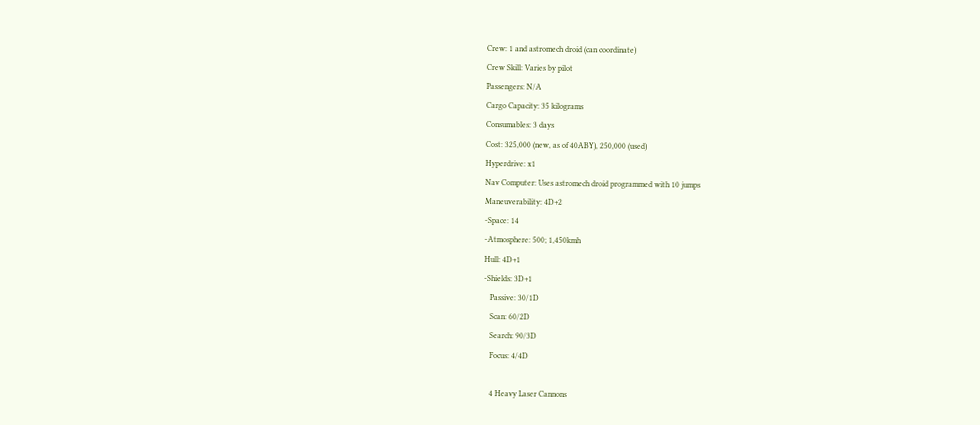Crew: 1 and astromech droid (can coordinate)
Crew Skill: Varies by pilot
Passengers: N/A
Cargo Capacity: 35 kilograms
Consumables: 3 days
Cost: 325,000 (new, as of 40ABY), 250,000 (used)
Hyperdrive: x1
Nav Computer: Uses astromech droid programmed with 10 jumps
Maneuverability: 4D+2
-Space: 14
-Atmosphere: 500; 1,450kmh
Hull: 4D+1
-Shields: 3D+1
   Passive: 30/1D
   Scan: 60/2D
   Search: 90/3D
   Focus: 4/4D

   4 Heavy Laser Cannons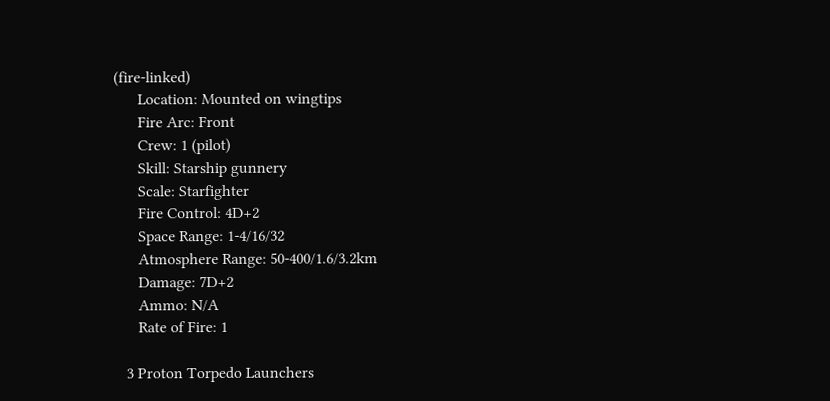(fire-linked)
      Location: Mounted on wingtips
      Fire Arc: Front
      Crew: 1 (pilot)
      Skill: Starship gunnery
      Scale: Starfighter
      Fire Control: 4D+2
      Space Range: 1-4/16/32
      Atmosphere Range: 50-400/1.6/3.2km
      Damage: 7D+2
      Ammo: N/A
      Rate of Fire: 1

   3 Proton Torpedo Launchers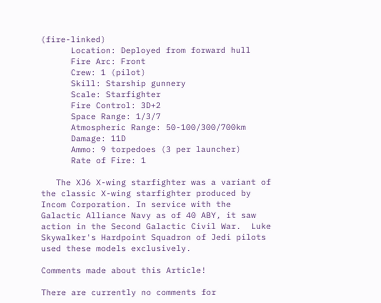(fire-linked)
      Location: Deployed from forward hull
      Fire Arc: Front
      Crew: 1 (pilot)
      Skill: Starship gunnery
      Scale: Starfighter
      Fire Control: 3D+2
      Space Range: 1/3/7
      Atmospheric Range: 50-100/300/700km
      Damage: 11D
      Ammo: 9 torpedoes (3 per launcher)
      Rate of Fire: 1

   The XJ6 X-wing starfighter was a variant of the classic X-wing starfighter produced by Incom Corporation. In service with the Galactic Alliance Navy as of 40 ABY, it saw action in the Second Galactic Civil War.  Luke Skywalker's Hardpoint Squadron of Jedi pilots used these models exclusively.

Comments made about this Article!

There are currently no comments for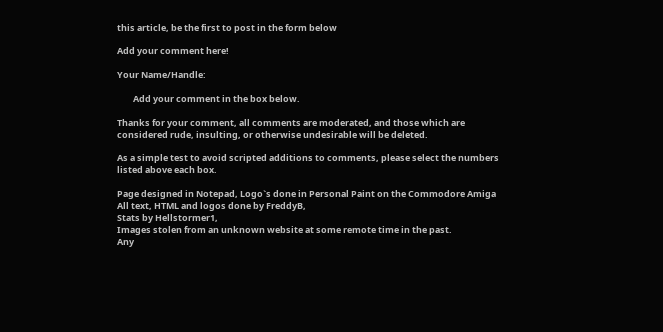this article, be the first to post in the form below

Add your comment here!

Your Name/Handle:

        Add your comment in the box below.

Thanks for your comment, all comments are moderated, and those which are considered rude, insulting, or otherwise undesirable will be deleted.

As a simple test to avoid scripted additions to comments, please select the numbers listed above each box.

Page designed in Notepad, Logo`s done in Personal Paint on the Commodore Amiga
All text, HTML and logos done by FreddyB,
Stats by Hellstormer1,
Images stolen from an unknown website at some remote time in the past.
Any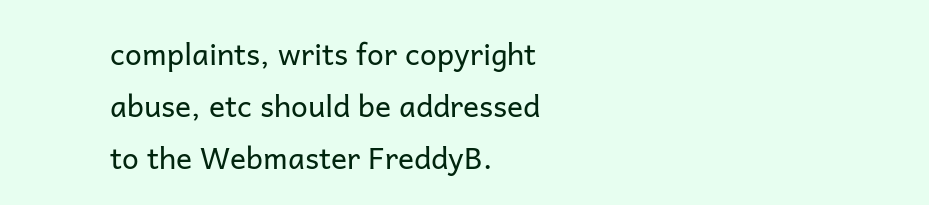complaints, writs for copyright abuse, etc should be addressed to the Webmaster FreddyB.